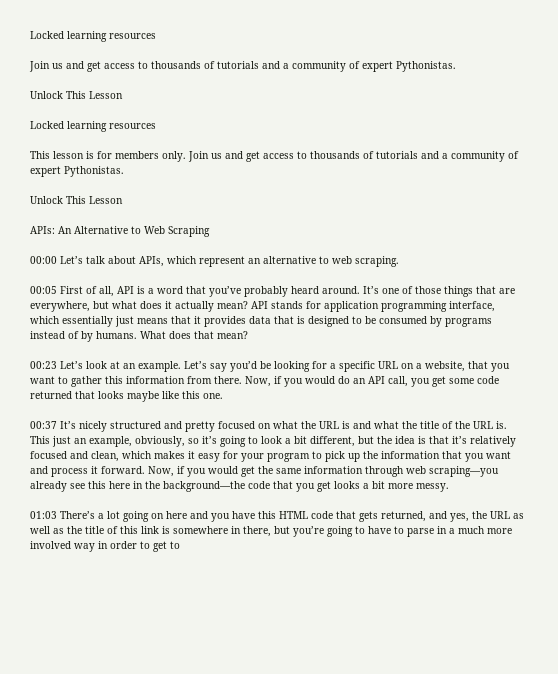Locked learning resources

Join us and get access to thousands of tutorials and a community of expert Pythonistas.

Unlock This Lesson

Locked learning resources

This lesson is for members only. Join us and get access to thousands of tutorials and a community of expert Pythonistas.

Unlock This Lesson

APIs: An Alternative to Web Scraping

00:00 Let’s talk about APIs, which represent an alternative to web scraping.

00:05 First of all, API is a word that you’ve probably heard around. It’s one of those things that are everywhere, but what does it actually mean? API stands for application programming interface, which essentially just means that it provides data that is designed to be consumed by programs instead of by humans. What does that mean?

00:23 Let’s look at an example. Let’s say you’d be looking for a specific URL on a website, that you want to gather this information from there. Now, if you would do an API call, you get some code returned that looks maybe like this one.

00:37 It’s nicely structured and pretty focused on what the URL is and what the title of the URL is. This just an example, obviously, so it’s going to look a bit different, but the idea is that it’s relatively focused and clean, which makes it easy for your program to pick up the information that you want and process it forward. Now, if you would get the same information through web scraping—you already see this here in the background—the code that you get looks a bit more messy.

01:03 There’s a lot going on here and you have this HTML code that gets returned, and yes, the URL as well as the title of this link is somewhere in there, but you’re going to have to parse in a much more involved way in order to get to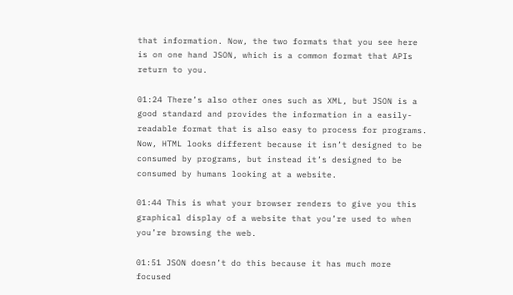that information. Now, the two formats that you see here is on one hand JSON, which is a common format that APIs return to you.

01:24 There’s also other ones such as XML, but JSON is a good standard and provides the information in a easily-readable format that is also easy to process for programs. Now, HTML looks different because it isn’t designed to be consumed by programs, but instead it’s designed to be consumed by humans looking at a website.

01:44 This is what your browser renders to give you this graphical display of a website that you’re used to when you’re browsing the web.

01:51 JSON doesn’t do this because it has much more focused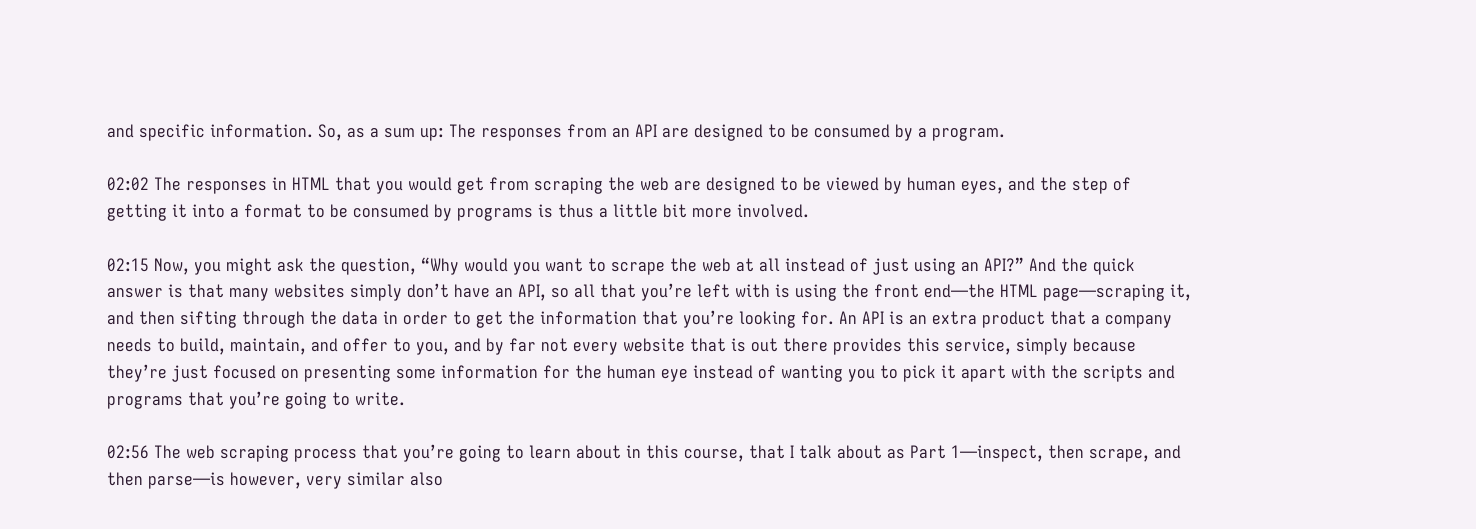and specific information. So, as a sum up: The responses from an API are designed to be consumed by a program.

02:02 The responses in HTML that you would get from scraping the web are designed to be viewed by human eyes, and the step of getting it into a format to be consumed by programs is thus a little bit more involved.

02:15 Now, you might ask the question, “Why would you want to scrape the web at all instead of just using an API?” And the quick answer is that many websites simply don’t have an API, so all that you’re left with is using the front end—the HTML page—scraping it, and then sifting through the data in order to get the information that you’re looking for. An API is an extra product that a company needs to build, maintain, and offer to you, and by far not every website that is out there provides this service, simply because they’re just focused on presenting some information for the human eye instead of wanting you to pick it apart with the scripts and programs that you’re going to write.

02:56 The web scraping process that you’re going to learn about in this course, that I talk about as Part 1—inspect, then scrape, and then parse—is however, very similar also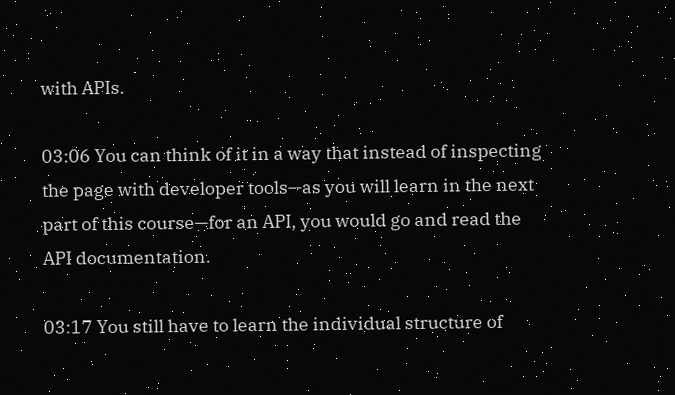with APIs.

03:06 You can think of it in a way that instead of inspecting the page with developer tools—as you will learn in the next part of this course—for an API, you would go and read the API documentation.

03:17 You still have to learn the individual structure of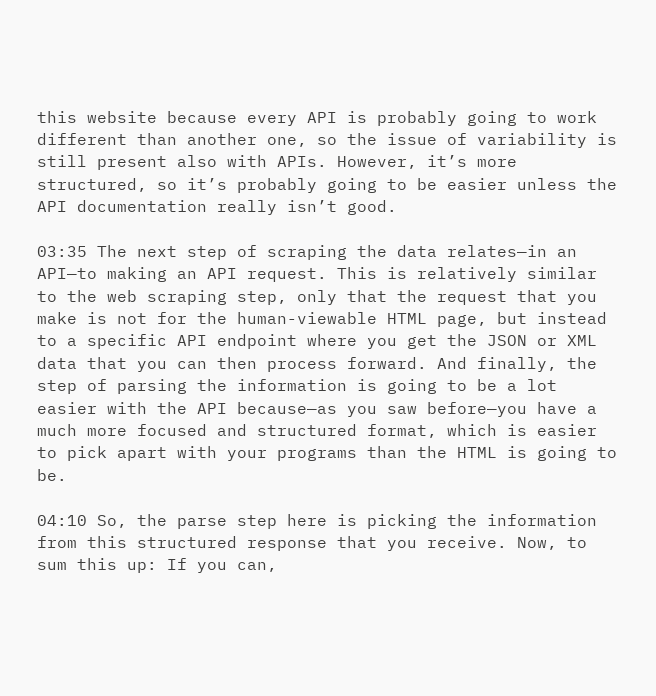this website because every API is probably going to work different than another one, so the issue of variability is still present also with APIs. However, it’s more structured, so it’s probably going to be easier unless the API documentation really isn’t good.

03:35 The next step of scraping the data relates—in an API—to making an API request. This is relatively similar to the web scraping step, only that the request that you make is not for the human-viewable HTML page, but instead to a specific API endpoint where you get the JSON or XML data that you can then process forward. And finally, the step of parsing the information is going to be a lot easier with the API because—as you saw before—you have a much more focused and structured format, which is easier to pick apart with your programs than the HTML is going to be.

04:10 So, the parse step here is picking the information from this structured response that you receive. Now, to sum this up: If you can,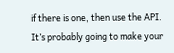if there is one, then use the API. It’s probably going to make your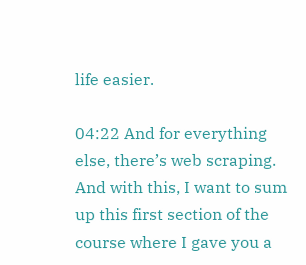life easier.

04:22 And for everything else, there’s web scraping. And with this, I want to sum up this first section of the course where I gave you a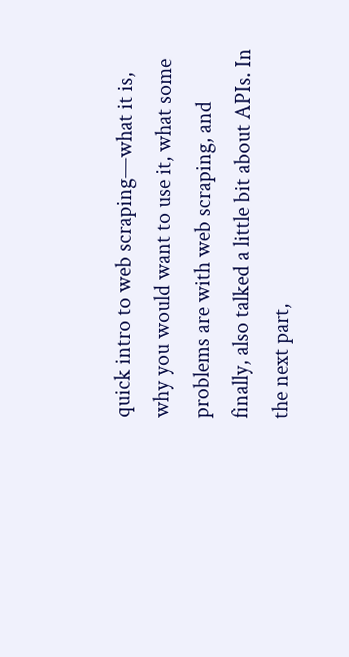quick intro to web scraping—what it is, why you would want to use it, what some problems are with web scraping, and finally, also talked a little bit about APIs. In the next part,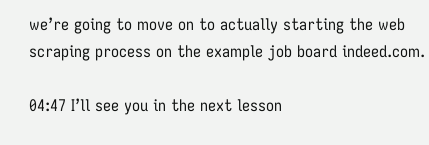we’re going to move on to actually starting the web scraping process on the example job board indeed.com.

04:47 I’ll see you in the next lesson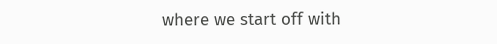where we start off with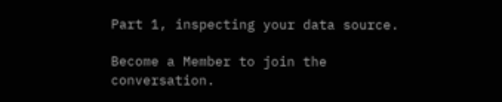Part 1, inspecting your data source.

Become a Member to join the conversation.